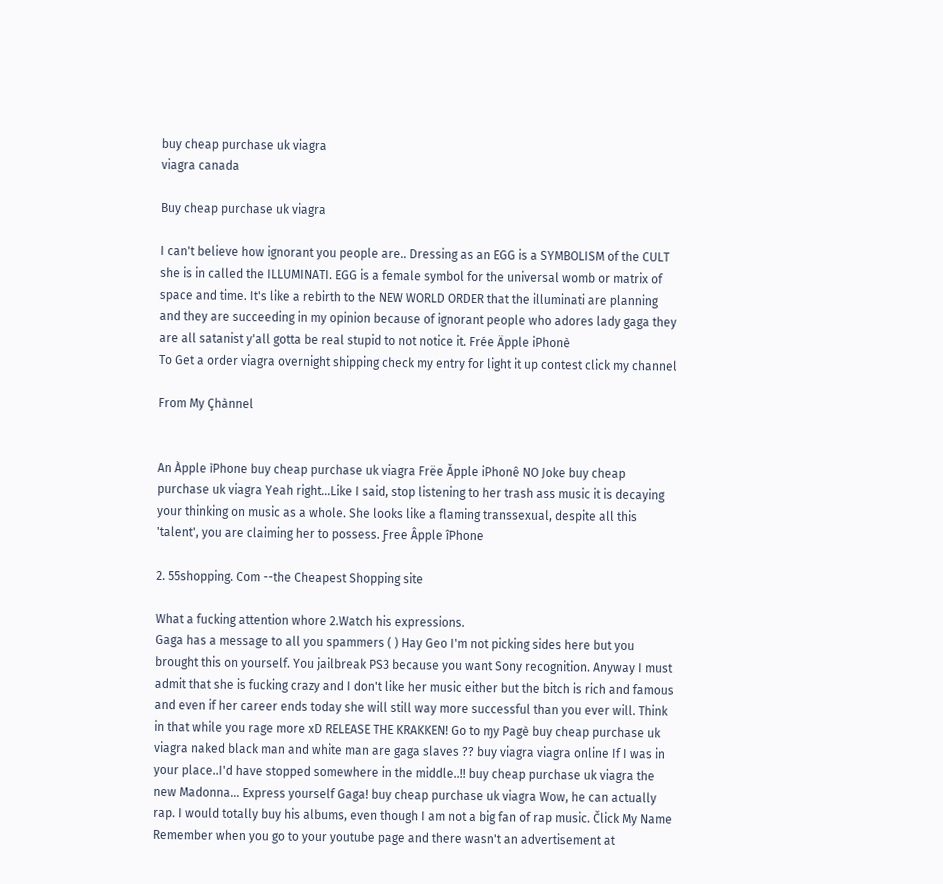buy cheap purchase uk viagra
viagra canada

Buy cheap purchase uk viagra

I can't believe how ignorant you people are.. Dressing as an EGG is a SYMBOLISM of the CULT she is in called the ILLUMINATI. EGG is a female symbol for the universal womb or matrix of space and time. It's like a rebirth to the NEW WORLD ORDER that the illuminati are planning and they are succeeding in my opinion because of ignorant people who adores lady gaga they are all satanist y'all gotta be real stupid to not notice it. Frée Äpple iPhonè
To Get a order viagra overnight shipping check my entry for light it up contest click my channel

From My Çhànnel


An Àpple ìPhone buy cheap purchase uk viagra Frëe Ǎpple iPhonê NO Joke buy cheap purchase uk viagra Yeah right...Like I said, stop listening to her trash ass music it is decaying your thinking on music as a whole. She looks like a flaming transsexual, despite all this 'talent', you are claiming her to possess. Ƒree Âpple îPhone

2. 55shopping. Com --the Cheapest Shopping site

What a fucking attention whore 2.Watch his expressions.
Gaga has a message to all you spammers ( ) Hay Geo I'm not picking sides here but you brought this on yourself. You jailbreak PS3 because you want Sony recognition. Anyway I must admit that she is fucking crazy and I don't like her music either but the bitch is rich and famous and even if her career ends today she will still way more successful than you ever will. Think in that while you rage more xD RELEASE THE KRAKKEN! Go to ɱy Pagè buy cheap purchase uk viagra naked black man and white man are gaga slaves ?? buy viagra viagra online If I was in your place..I'd have stopped somewhere in the middle..!! buy cheap purchase uk viagra the new Madonna... Express yourself Gaga! buy cheap purchase uk viagra Wow, he can actually rap. I would totally buy his albums, even though I am not a big fan of rap music. Člick My Name Remember when you go to your youtube page and there wasn't an advertisement at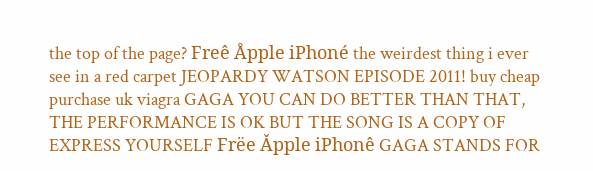the top of the page? Freê Åpple iPhoné the weirdest thing i ever see in a red carpet JEOPARDY WATSON EPISODE 2011! buy cheap purchase uk viagra GAGA YOU CAN DO BETTER THAN THAT, THE PERFORMANCE IS OK BUT THE SONG IS A COPY OF EXPRESS YOURSELF Frëe Ǎpple iPhonê GAGA STANDS FOR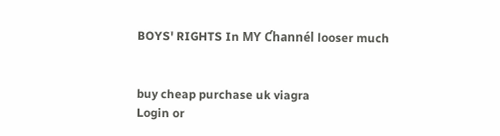BOYS' RIGHTS In MƳ Ƈhannél looser much


buy cheap purchase uk viagra
Login or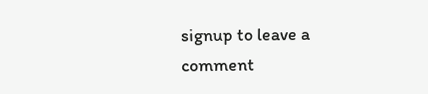signup to leave a comment